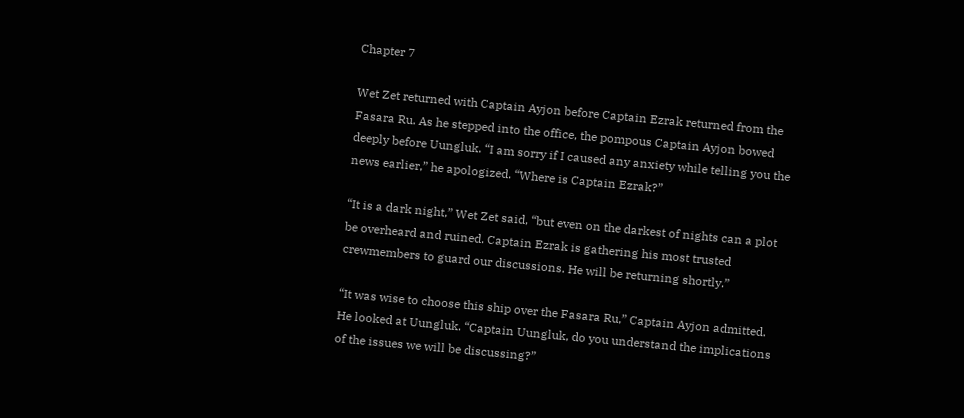Chapter 7

Wet Zet returned with Captain Ayjon before Captain Ezrak returned from the Fasara Ru. As he stepped into the office, the pompous Captain Ayjon bowed deeply before Uungluk. “I am sorry if I caused any anxiety while telling you the news earlier,” he apologized. “Where is Captain Ezrak?”

“It is a dark night,” Wet Zet said, “but even on the darkest of nights can a plot be overheard and ruined. Captain Ezrak is gathering his most trusted crewmembers to guard our discussions. He will be returning shortly.”

“It was wise to choose this ship over the Fasara Ru,” Captain Ayjon admitted. He looked at Uungluk. “Captain Uungluk, do you understand the implications of the issues we will be discussing?”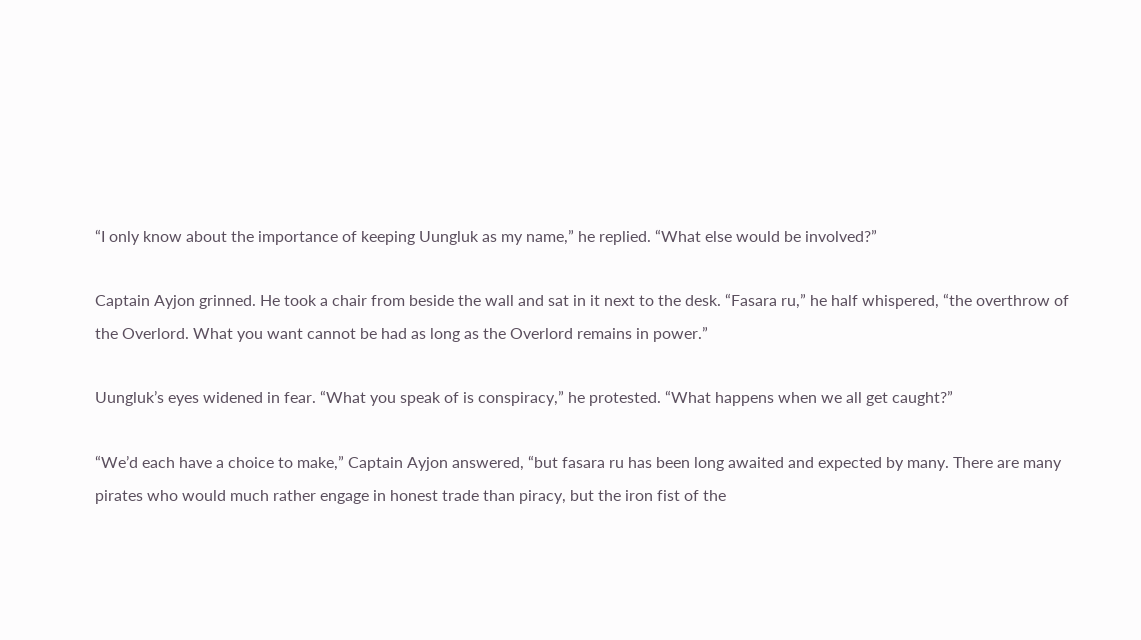“I only know about the importance of keeping Uungluk as my name,” he replied. “What else would be involved?”

Captain Ayjon grinned. He took a chair from beside the wall and sat in it next to the desk. “Fasara ru,” he half whispered, “the overthrow of the Overlord. What you want cannot be had as long as the Overlord remains in power.”

Uungluk’s eyes widened in fear. “What you speak of is conspiracy,” he protested. “What happens when we all get caught?”

“We’d each have a choice to make,” Captain Ayjon answered, “but fasara ru has been long awaited and expected by many. There are many pirates who would much rather engage in honest trade than piracy, but the iron fist of the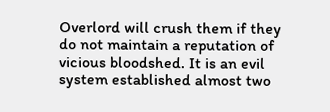Overlord will crush them if they do not maintain a reputation of vicious bloodshed. It is an evil system established almost two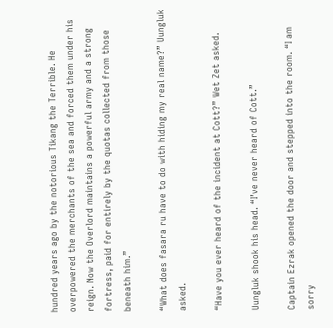hundred years ago by the notorious Tikang the Terrible. He overpowered the merchants of the sea and forced them under his reign. Now the Overlord maintains a powerful army and a strong fortress, paid for entirely by the quotas collected from those beneath him.”

“What does fasara ru have to do with hiding my real name?” Uungluk asked.

“Have you ever heard of the incident at Cott?” Wet Zet asked.

Uungluk shook his head. “I’ve never heard of Cott.”

Captain Ezrak opened the door and stepped into the room. “I am sorry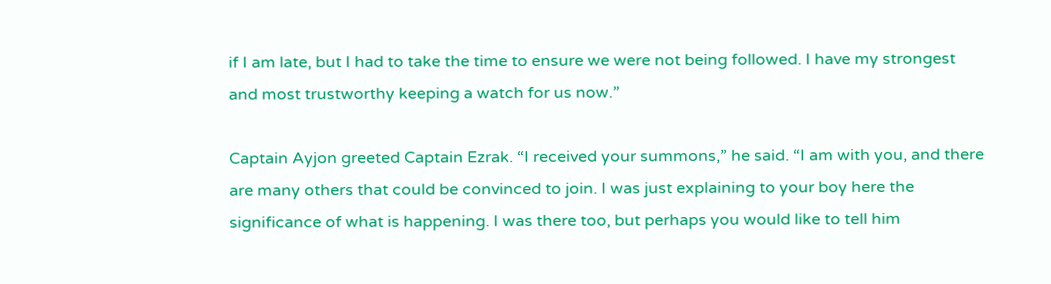if I am late, but I had to take the time to ensure we were not being followed. I have my strongest and most trustworthy keeping a watch for us now.”

Captain Ayjon greeted Captain Ezrak. “I received your summons,” he said. “I am with you, and there are many others that could be convinced to join. I was just explaining to your boy here the significance of what is happening. I was there too, but perhaps you would like to tell him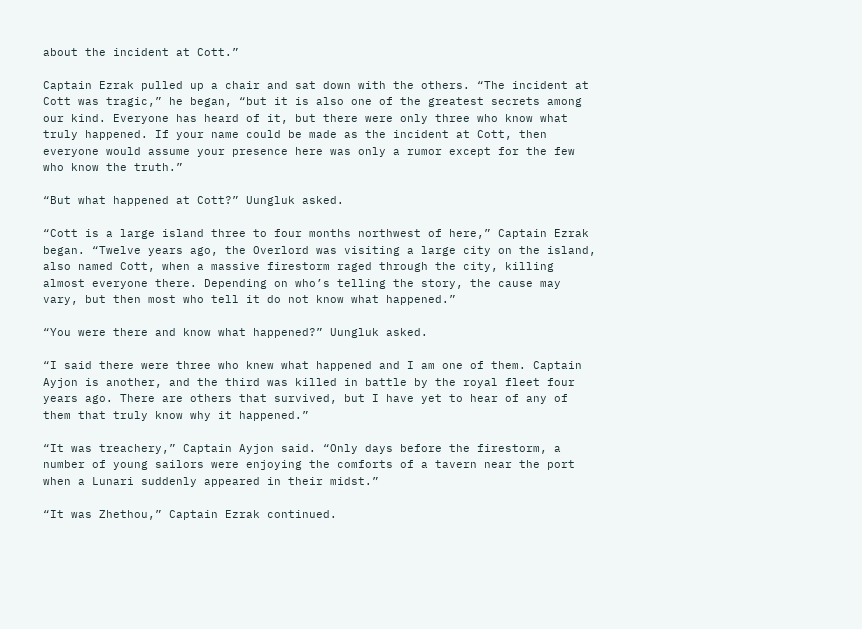about the incident at Cott.”

Captain Ezrak pulled up a chair and sat down with the others. “The incident at Cott was tragic,” he began, “but it is also one of the greatest secrets among our kind. Everyone has heard of it, but there were only three who know what truly happened. If your name could be made as the incident at Cott, then everyone would assume your presence here was only a rumor except for the few who know the truth.”

“But what happened at Cott?” Uungluk asked.

“Cott is a large island three to four months northwest of here,” Captain Ezrak began. “Twelve years ago, the Overlord was visiting a large city on the island, also named Cott, when a massive firestorm raged through the city, killing almost everyone there. Depending on who’s telling the story, the cause may vary, but then most who tell it do not know what happened.”

“You were there and know what happened?” Uungluk asked.

“I said there were three who knew what happened and I am one of them. Captain Ayjon is another, and the third was killed in battle by the royal fleet four years ago. There are others that survived, but I have yet to hear of any of them that truly know why it happened.”

“It was treachery,” Captain Ayjon said. “Only days before the firestorm, a number of young sailors were enjoying the comforts of a tavern near the port when a Lunari suddenly appeared in their midst.”

“It was Zhethou,” Captain Ezrak continued.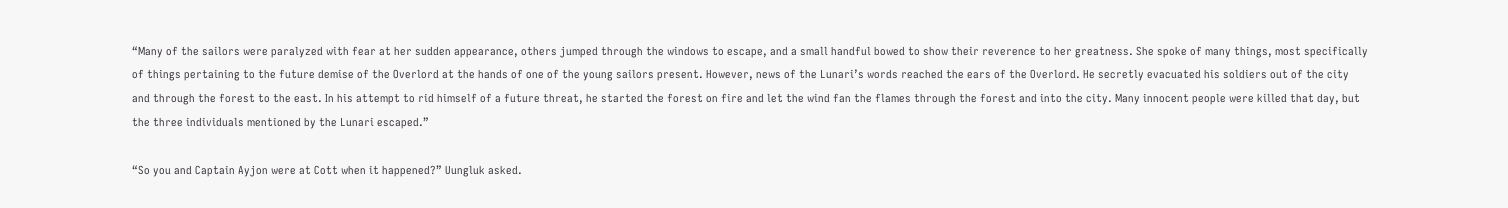“Many of the sailors were paralyzed with fear at her sudden appearance, others jumped through the windows to escape, and a small handful bowed to show their reverence to her greatness. She spoke of many things, most specifically of things pertaining to the future demise of the Overlord at the hands of one of the young sailors present. However, news of the Lunari’s words reached the ears of the Overlord. He secretly evacuated his soldiers out of the city and through the forest to the east. In his attempt to rid himself of a future threat, he started the forest on fire and let the wind fan the flames through the forest and into the city. Many innocent people were killed that day, but the three individuals mentioned by the Lunari escaped.”

“So you and Captain Ayjon were at Cott when it happened?” Uungluk asked.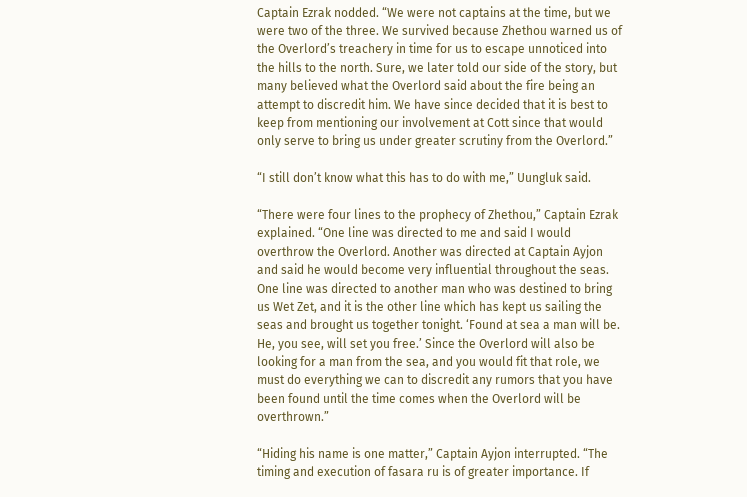Captain Ezrak nodded. “We were not captains at the time, but we were two of the three. We survived because Zhethou warned us of the Overlord’s treachery in time for us to escape unnoticed into the hills to the north. Sure, we later told our side of the story, but many believed what the Overlord said about the fire being an attempt to discredit him. We have since decided that it is best to keep from mentioning our involvement at Cott since that would only serve to bring us under greater scrutiny from the Overlord.”

“I still don’t know what this has to do with me,” Uungluk said.

“There were four lines to the prophecy of Zhethou,” Captain Ezrak explained. “One line was directed to me and said I would overthrow the Overlord. Another was directed at Captain Ayjon and said he would become very influential throughout the seas. One line was directed to another man who was destined to bring us Wet Zet, and it is the other line which has kept us sailing the seas and brought us together tonight. ‘Found at sea a man will be. He, you see, will set you free.’ Since the Overlord will also be looking for a man from the sea, and you would fit that role, we must do everything we can to discredit any rumors that you have been found until the time comes when the Overlord will be overthrown.”

“Hiding his name is one matter,” Captain Ayjon interrupted. “The timing and execution of fasara ru is of greater importance. If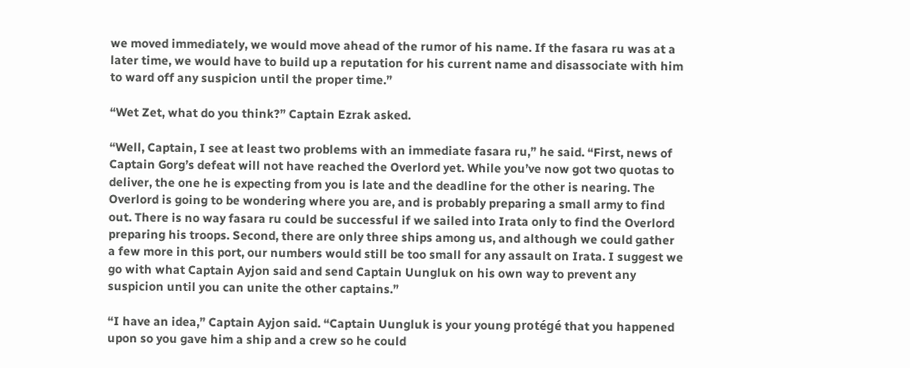we moved immediately, we would move ahead of the rumor of his name. If the fasara ru was at a later time, we would have to build up a reputation for his current name and disassociate with him to ward off any suspicion until the proper time.”

“Wet Zet, what do you think?” Captain Ezrak asked.

“Well, Captain, I see at least two problems with an immediate fasara ru,” he said. “First, news of Captain Gorg’s defeat will not have reached the Overlord yet. While you’ve now got two quotas to deliver, the one he is expecting from you is late and the deadline for the other is nearing. The Overlord is going to be wondering where you are, and is probably preparing a small army to find out. There is no way fasara ru could be successful if we sailed into Irata only to find the Overlord preparing his troops. Second, there are only three ships among us, and although we could gather a few more in this port, our numbers would still be too small for any assault on Irata. I suggest we go with what Captain Ayjon said and send Captain Uungluk on his own way to prevent any suspicion until you can unite the other captains.”

“I have an idea,” Captain Ayjon said. “Captain Uungluk is your young protégé that you happened upon so you gave him a ship and a crew so he could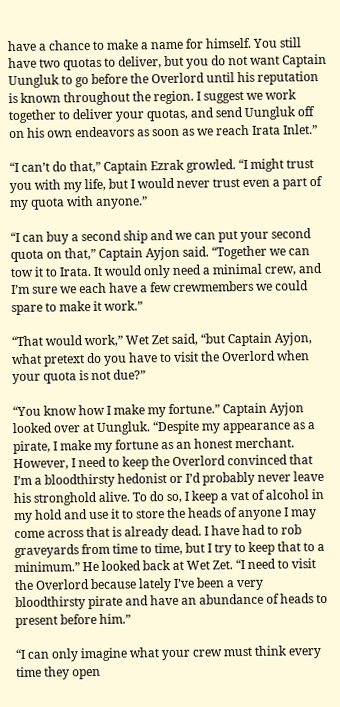have a chance to make a name for himself. You still have two quotas to deliver, but you do not want Captain Uungluk to go before the Overlord until his reputation is known throughout the region. I suggest we work together to deliver your quotas, and send Uungluk off on his own endeavors as soon as we reach Irata Inlet.”

“I can’t do that,” Captain Ezrak growled. “I might trust you with my life, but I would never trust even a part of my quota with anyone.”

“I can buy a second ship and we can put your second quota on that,” Captain Ayjon said. “Together we can tow it to Irata. It would only need a minimal crew, and I’m sure we each have a few crewmembers we could spare to make it work.”

“That would work,” Wet Zet said, “but Captain Ayjon, what pretext do you have to visit the Overlord when your quota is not due?”

“You know how I make my fortune.” Captain Ayjon looked over at Uungluk. “Despite my appearance as a pirate, I make my fortune as an honest merchant. However, I need to keep the Overlord convinced that I’m a bloodthirsty hedonist or I’d probably never leave his stronghold alive. To do so, I keep a vat of alcohol in my hold and use it to store the heads of anyone I may come across that is already dead. I have had to rob graveyards from time to time, but I try to keep that to a minimum.” He looked back at Wet Zet. “I need to visit the Overlord because lately I’ve been a very bloodthirsty pirate and have an abundance of heads to present before him.”

“I can only imagine what your crew must think every time they open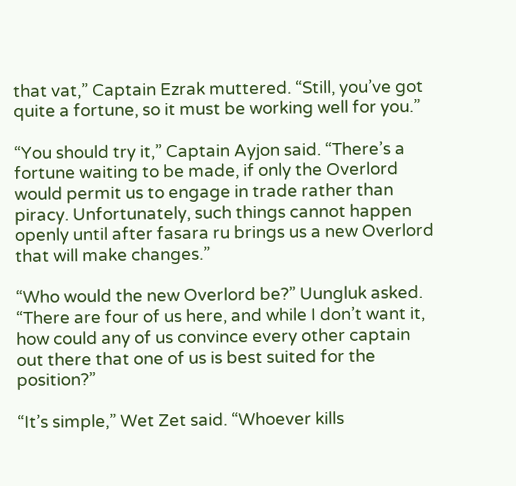that vat,” Captain Ezrak muttered. “Still, you’ve got quite a fortune, so it must be working well for you.”

“You should try it,” Captain Ayjon said. “There’s a fortune waiting to be made, if only the Overlord would permit us to engage in trade rather than piracy. Unfortunately, such things cannot happen openly until after fasara ru brings us a new Overlord that will make changes.”

“Who would the new Overlord be?” Uungluk asked. “There are four of us here, and while I don’t want it, how could any of us convince every other captain out there that one of us is best suited for the position?”

“It’s simple,” Wet Zet said. “Whoever kills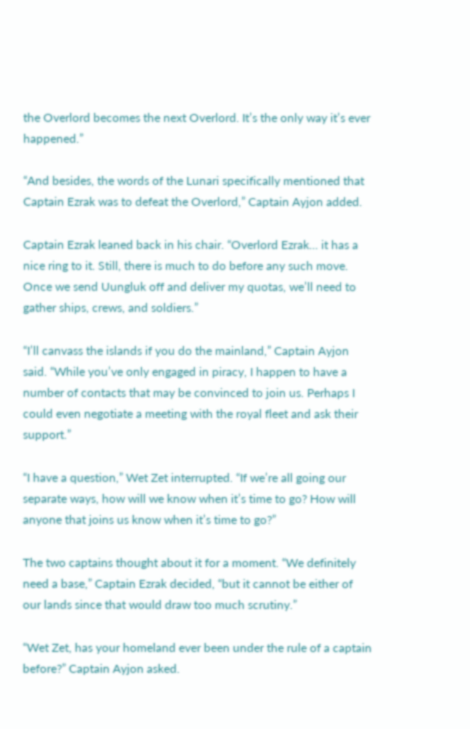the Overlord becomes the next Overlord. It’s the only way it’s ever happened.”

“And besides, the words of the Lunari specifically mentioned that Captain Ezrak was to defeat the Overlord,” Captain Ayjon added.

Captain Ezrak leaned back in his chair. “Overlord Ezrak... it has a nice ring to it. Still, there is much to do before any such move. Once we send Uungluk off and deliver my quotas, we’ll need to gather ships, crews, and soldiers.”

“I’ll canvass the islands if you do the mainland,” Captain Ayjon said. “While you’ve only engaged in piracy, I happen to have a number of contacts that may be convinced to join us. Perhaps I could even negotiate a meeting with the royal fleet and ask their support.”

“I have a question,” Wet Zet interrupted. “If we’re all going our separate ways, how will we know when it’s time to go? How will anyone that joins us know when it’s time to go?”

The two captains thought about it for a moment. “We definitely need a base,” Captain Ezrak decided, “but it cannot be either of our lands since that would draw too much scrutiny.”

“Wet Zet, has your homeland ever been under the rule of a captain before?” Captain Ayjon asked.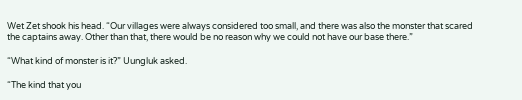Wet Zet shook his head. “Our villages were always considered too small, and there was also the monster that scared the captains away. Other than that, there would be no reason why we could not have our base there.”

“What kind of monster is it?” Uungluk asked.

“The kind that you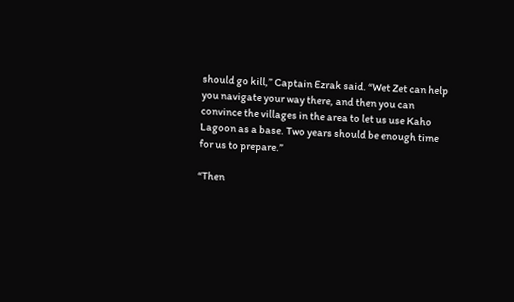should go kill,” Captain Ezrak said. “Wet Zet can help you navigate your way there, and then you can convince the villages in the area to let us use Kaho Lagoon as a base. Two years should be enough time for us to prepare.”

“Then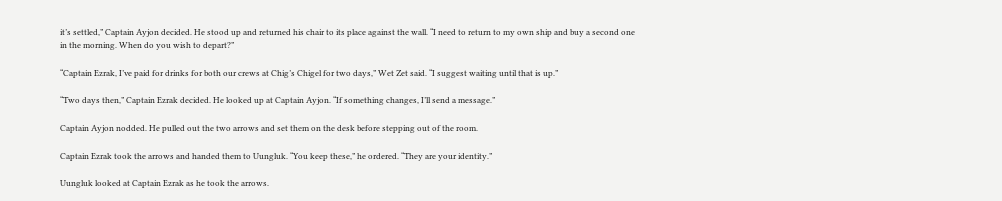it’s settled,” Captain Ayjon decided. He stood up and returned his chair to its place against the wall. “I need to return to my own ship and buy a second one in the morning. When do you wish to depart?”

“Captain Ezrak, I’ve paid for drinks for both our crews at Chig’s Chigel for two days,” Wet Zet said. “I suggest waiting until that is up.”

“Two days then,” Captain Ezrak decided. He looked up at Captain Ayjon. “If something changes, I’ll send a message.”

Captain Ayjon nodded. He pulled out the two arrows and set them on the desk before stepping out of the room.

Captain Ezrak took the arrows and handed them to Uungluk. “You keep these,” he ordered. “They are your identity.”

Uungluk looked at Captain Ezrak as he took the arrows.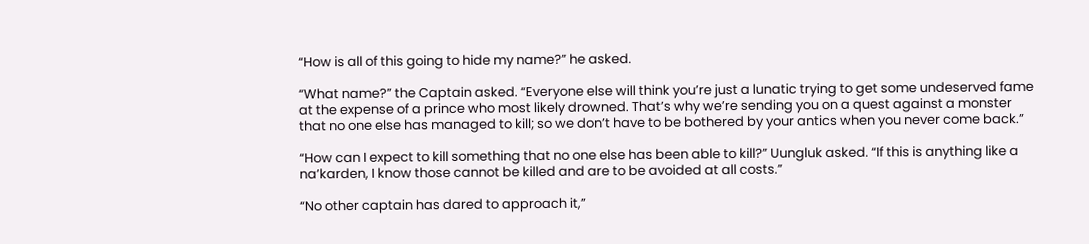“How is all of this going to hide my name?” he asked.

“What name?” the Captain asked. “Everyone else will think you’re just a lunatic trying to get some undeserved fame at the expense of a prince who most likely drowned. That’s why we’re sending you on a quest against a monster that no one else has managed to kill; so we don’t have to be bothered by your antics when you never come back.”

“How can I expect to kill something that no one else has been able to kill?” Uungluk asked. “If this is anything like a na’karden, I know those cannot be killed and are to be avoided at all costs.”

“No other captain has dared to approach it,”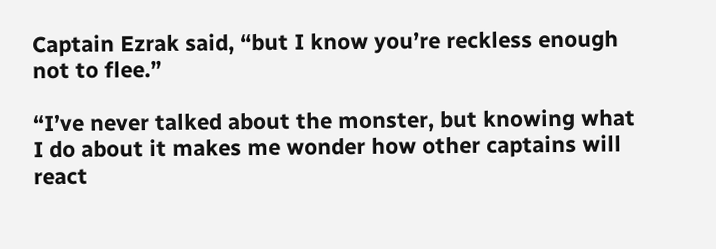Captain Ezrak said, “but I know you’re reckless enough not to flee.”

“I’ve never talked about the monster, but knowing what I do about it makes me wonder how other captains will react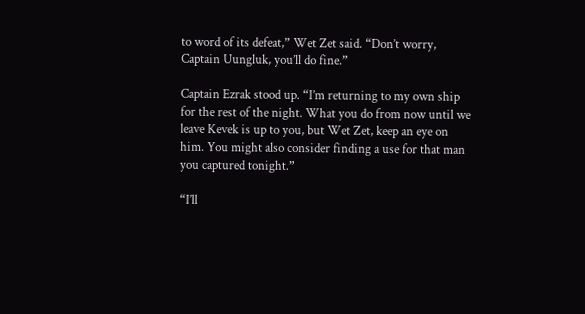to word of its defeat,” Wet Zet said. “Don’t worry, Captain Uungluk, you’ll do fine.”

Captain Ezrak stood up. “I’m returning to my own ship for the rest of the night. What you do from now until we leave Kevek is up to you, but Wet Zet, keep an eye on him. You might also consider finding a use for that man you captured tonight.”

“I’ll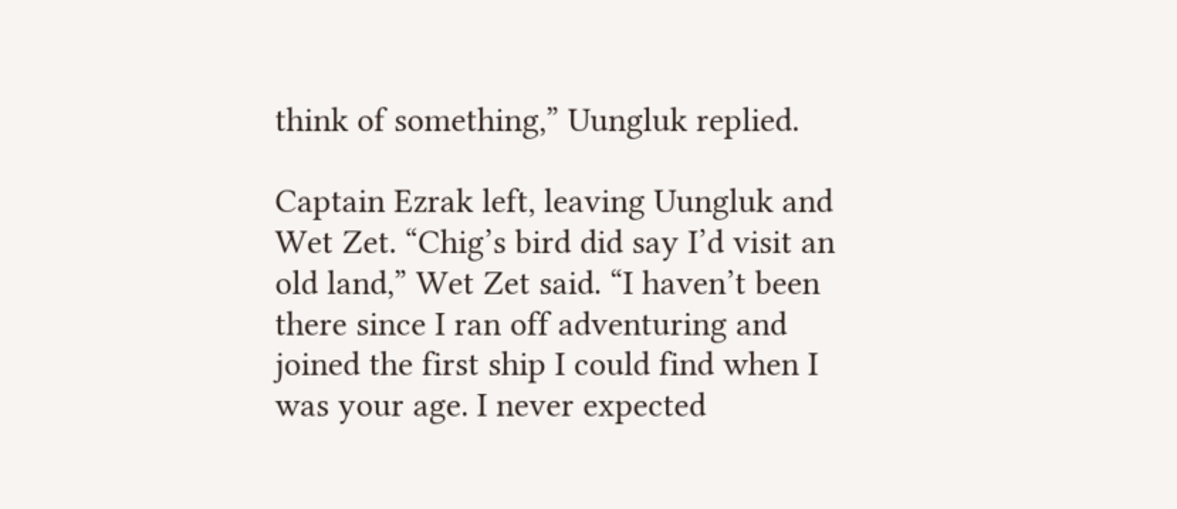think of something,” Uungluk replied.

Captain Ezrak left, leaving Uungluk and Wet Zet. “Chig’s bird did say I’d visit an old land,” Wet Zet said. “I haven’t been there since I ran off adventuring and joined the first ship I could find when I was your age. I never expected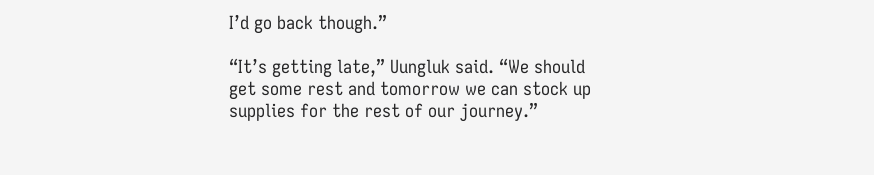I’d go back though.”

“It’s getting late,” Uungluk said. “We should get some rest and tomorrow we can stock up supplies for the rest of our journey.”